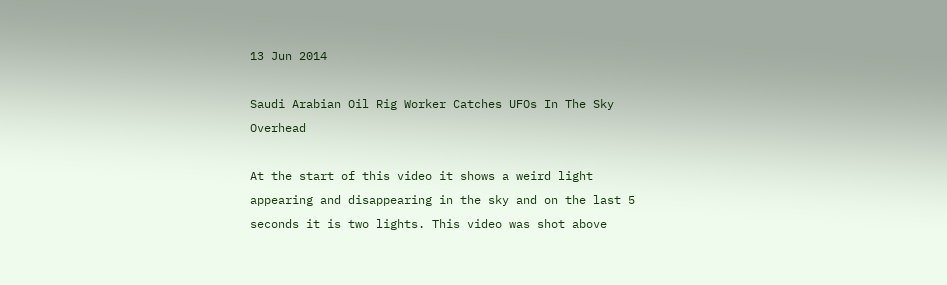13 Jun 2014

Saudi Arabian Oil Rig Worker Catches UFOs In The Sky Overhead

At the start of this video it shows a weird light appearing and disappearing in the sky and on the last 5 seconds it is two lights. This video was shot above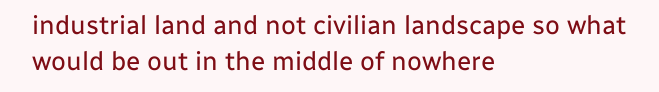industrial land and not civilian landscape so what would be out in the middle of nowhere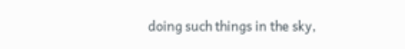doing such things in the sky,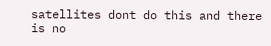satellites dont do this and there is no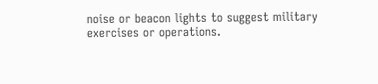noise or beacon lights to suggest military exercises or operations.